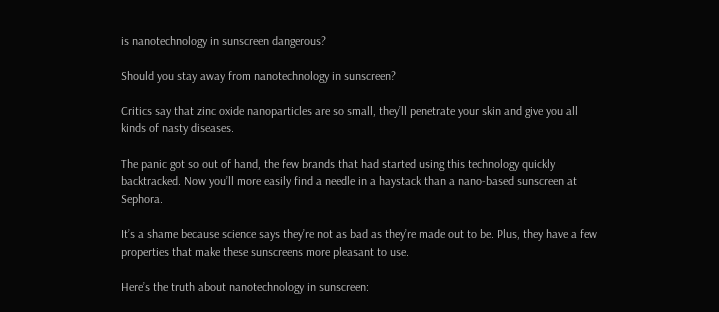is nanotechnology in sunscreen dangerous?

Should you stay away from nanotechnology in sunscreen?

Critics say that zinc oxide nanoparticles are so small, they’ll penetrate your skin and give you all kinds of nasty diseases.

The panic got so out of hand, the few brands that had started using this technology quickly backtracked. Now you’ll more easily find a needle in a haystack than a nano-based sunscreen at Sephora.

It’s a shame because science says they’re not as bad as they’re made out to be. Plus, they have a few properties that make these sunscreens more pleasant to use.

Here’s the truth about nanotechnology in sunscreen: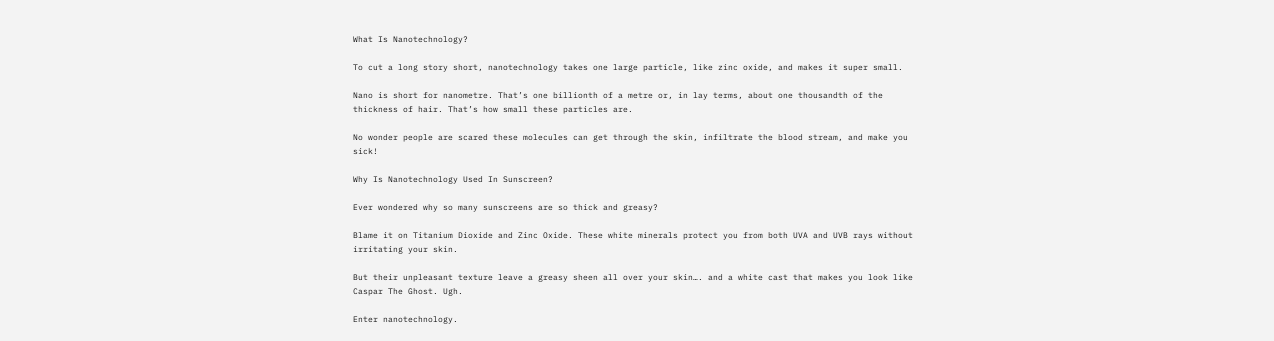What Is Nanotechnology?

To cut a long story short, nanotechnology takes one large particle, like zinc oxide, and makes it super small.

Nano is short for nanometre. That’s one billionth of a metre or, in lay terms, about one thousandth of the thickness of hair. That’s how small these particles are.

No wonder people are scared these molecules can get through the skin, infiltrate the blood stream, and make you sick!

Why Is Nanotechnology Used In Sunscreen?

Ever wondered why so many sunscreens are so thick and greasy?

Blame it on Titanium Dioxide and Zinc Oxide. These white minerals protect you from both UVA and UVB rays without irritating your skin.

But their unpleasant texture leave a greasy sheen all over your skin…. and a white cast that makes you look like Caspar The Ghost. Ugh.

Enter nanotechnology.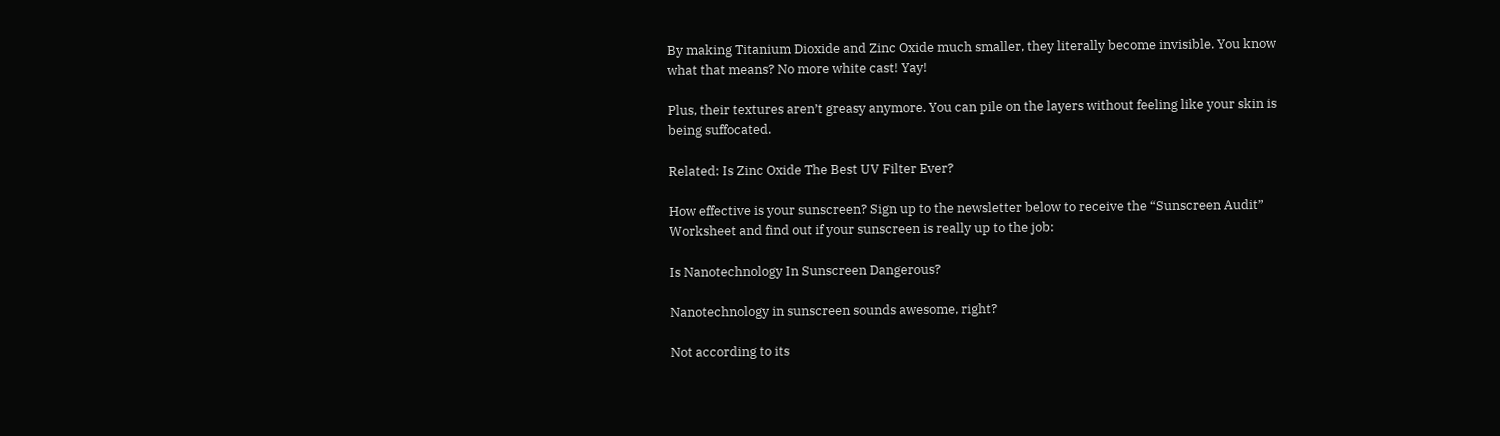By making Titanium Dioxide and Zinc Oxide much smaller, they literally become invisible. You know what that means? No more white cast! Yay!

Plus, their textures aren’t greasy anymore. You can pile on the layers without feeling like your skin is being suffocated.

Related: Is Zinc Oxide The Best UV Filter Ever?

How effective is your sunscreen? Sign up to the newsletter below to receive the “Sunscreen Audit” Worksheet and find out if your sunscreen is really up to the job:

Is Nanotechnology In Sunscreen Dangerous?

Nanotechnology in sunscreen sounds awesome, right?

Not according to its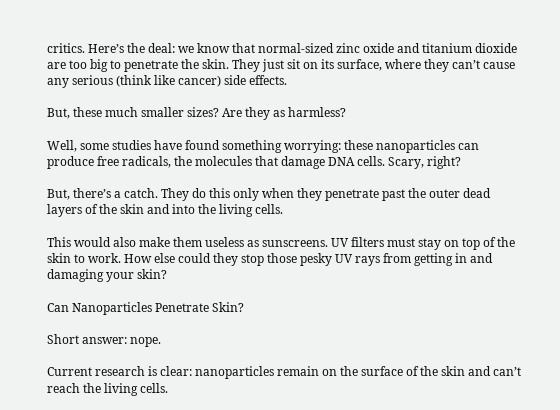critics. Here’s the deal: we know that normal-sized zinc oxide and titanium dioxide are too big to penetrate the skin. They just sit on its surface, where they can’t cause any serious (think like cancer) side effects.

But, these much smaller sizes? Are they as harmless?

Well, some studies have found something worrying: these nanoparticles can produce free radicals, the molecules that damage DNA cells. Scary, right?

But, there’s a catch. They do this only when they penetrate past the outer dead layers of the skin and into the living cells.

This would also make them useless as sunscreens. UV filters must stay on top of the skin to work. How else could they stop those pesky UV rays from getting in and damaging your skin?

Can Nanoparticles Penetrate Skin?

Short answer: nope.

Current research is clear: nanoparticles remain on the surface of the skin and can’t reach the living cells.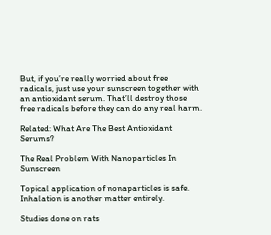But, if you’re really worried about free radicals, just use your sunscreen together with an antioxidant serum. That’ll destroy those free radicals before they can do any real harm.

Related: What Are The Best Antioxidant Serums?

The Real Problem With Nanoparticles In Sunscreen

Topical application of nonaparticles is safe. Inhalation is another matter entirely.

Studies done on rats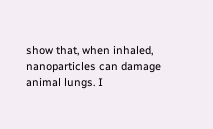show that, when inhaled, nanoparticles can damage animal lungs. I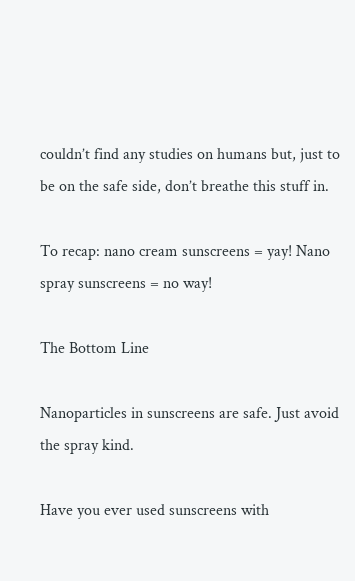couldn’t find any studies on humans but, just to be on the safe side, don’t breathe this stuff in.

To recap: nano cream sunscreens = yay! Nano spray sunscreens = no way!

The Bottom Line

Nanoparticles in sunscreens are safe. Just avoid the spray kind.

Have you ever used sunscreens with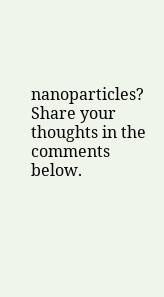nanoparticles? Share your thoughts in the comments below.